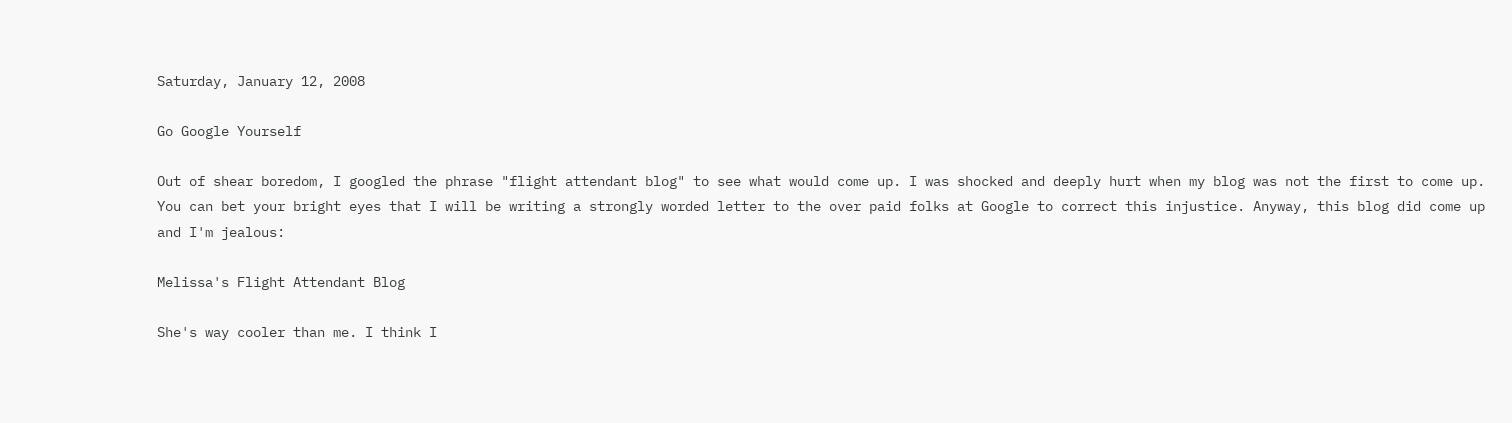Saturday, January 12, 2008

Go Google Yourself

Out of shear boredom, I googled the phrase "flight attendant blog" to see what would come up. I was shocked and deeply hurt when my blog was not the first to come up. You can bet your bright eyes that I will be writing a strongly worded letter to the over paid folks at Google to correct this injustice. Anyway, this blog did come up and I'm jealous:

Melissa's Flight Attendant Blog

She's way cooler than me. I think I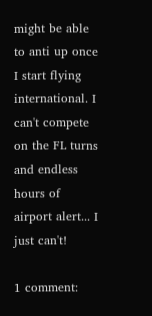might be able to anti up once I start flying international. I can't compete on the FL turns and endless hours of airport alert... I just can't!

1 comment: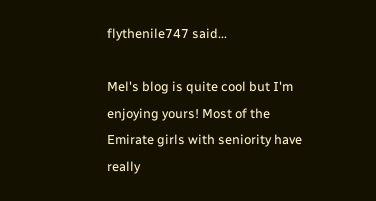flythenile747 said...

Mel's blog is quite cool but I'm enjoying yours! Most of the Emirate girls with seniority have really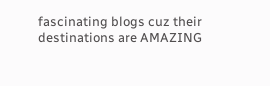fascinating blogs cuz their destinations are AMAZING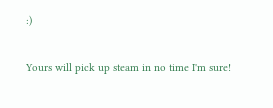:)

Yours will pick up steam in no time I'm sure!